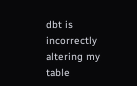dbt is incorrectly altering my table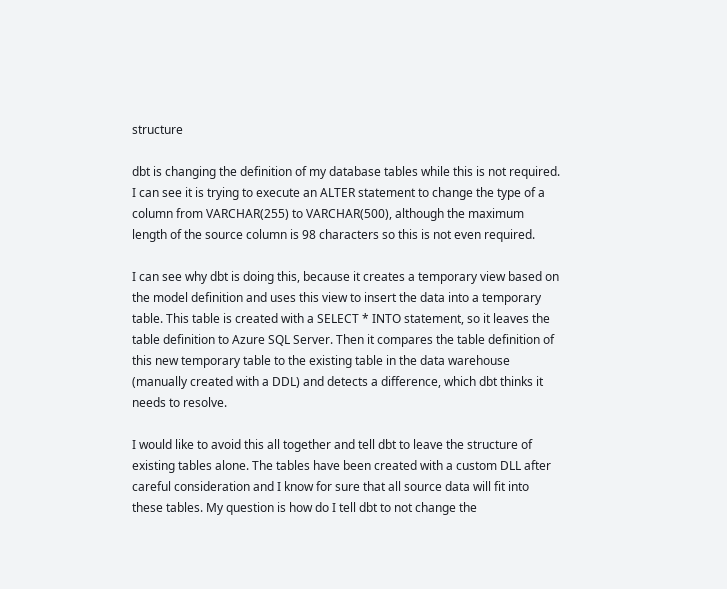structure

dbt is changing the definition of my database tables while this is not required. I can see it is trying to execute an ALTER statement to change the type of a column from VARCHAR(255) to VARCHAR(500), although the maximum length of the source column is 98 characters so this is not even required.

I can see why dbt is doing this, because it creates a temporary view based on the model definition and uses this view to insert the data into a temporary table. This table is created with a SELECT * INTO statement, so it leaves the table definition to Azure SQL Server. Then it compares the table definition of this new temporary table to the existing table in the data warehouse (manually created with a DDL) and detects a difference, which dbt thinks it needs to resolve.

I would like to avoid this all together and tell dbt to leave the structure of existing tables alone. The tables have been created with a custom DLL after careful consideration and I know for sure that all source data will fit into these tables. My question is how do I tell dbt to not change the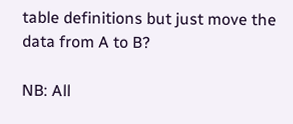table definitions but just move the data from A to B?

NB: All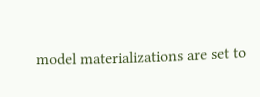model materializations are set to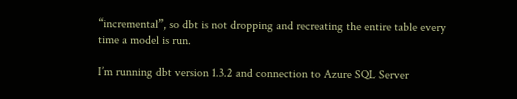“incremental”, so dbt is not dropping and recreating the entire table every time a model is run.

I’m running dbt version 1.3.2 and connection to Azure SQL Server